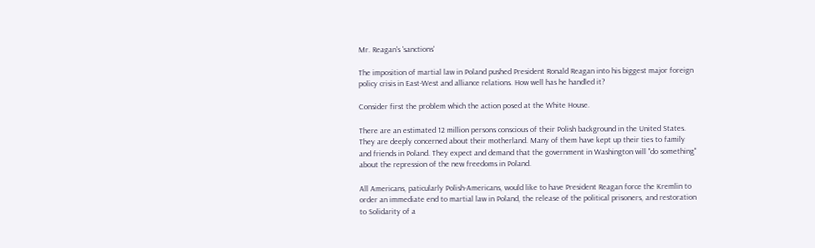Mr. Reagan's 'sanctions'

The imposition of martial law in Poland pushed President Ronald Reagan into his biggest major foreign policy crisis in East-West and alliance relations. How well has he handled it?

Consider first the problem which the action posed at the White House.

There are an estimated 12 million persons conscious of their Polish background in the United States. They are deeply concerned about their motherland. Many of them have kept up their ties to family and friends in Poland. They expect and demand that the government in Washington will ''do something'' about the repression of the new freedoms in Poland.

All Americans, paticularly Polish-Americans, would like to have President Reagan force the Kremlin to order an immediate end to martial law in Poland, the release of the political prisoners, and restoration to Solidarity of a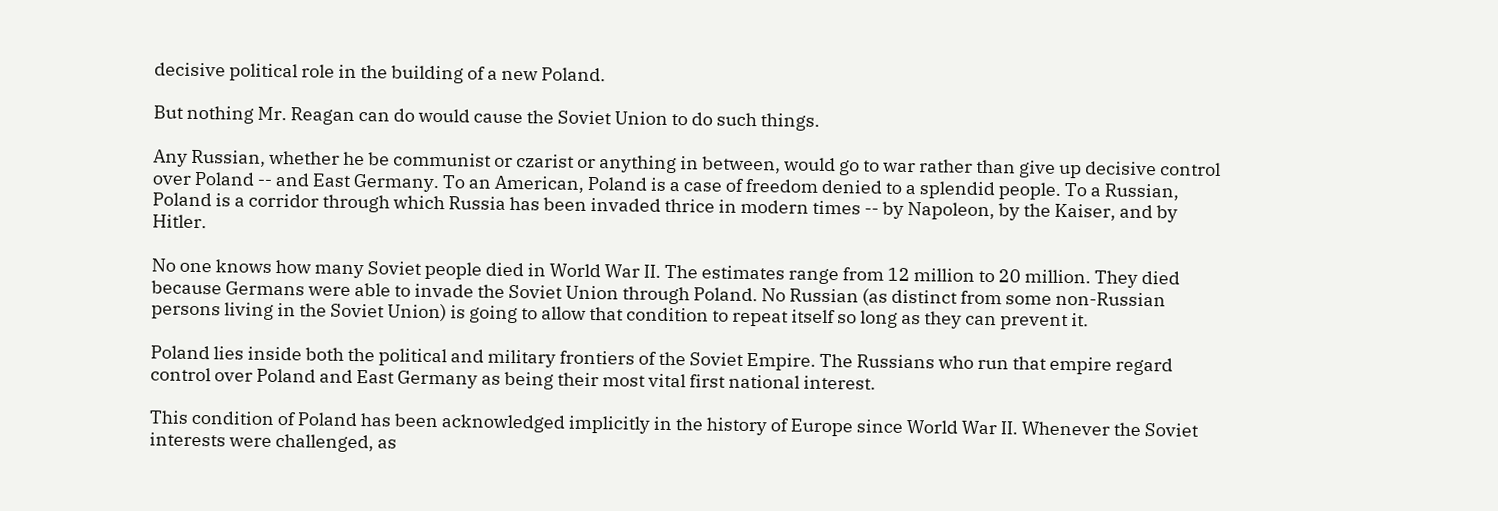decisive political role in the building of a new Poland.

But nothing Mr. Reagan can do would cause the Soviet Union to do such things.

Any Russian, whether he be communist or czarist or anything in between, would go to war rather than give up decisive control over Poland -- and East Germany. To an American, Poland is a case of freedom denied to a splendid people. To a Russian, Poland is a corridor through which Russia has been invaded thrice in modern times -- by Napoleon, by the Kaiser, and by Hitler.

No one knows how many Soviet people died in World War II. The estimates range from 12 million to 20 million. They died because Germans were able to invade the Soviet Union through Poland. No Russian (as distinct from some non-Russian persons living in the Soviet Union) is going to allow that condition to repeat itself so long as they can prevent it.

Poland lies inside both the political and military frontiers of the Soviet Empire. The Russians who run that empire regard control over Poland and East Germany as being their most vital first national interest.

This condition of Poland has been acknowledged implicitly in the history of Europe since World War II. Whenever the Soviet interests were challenged, as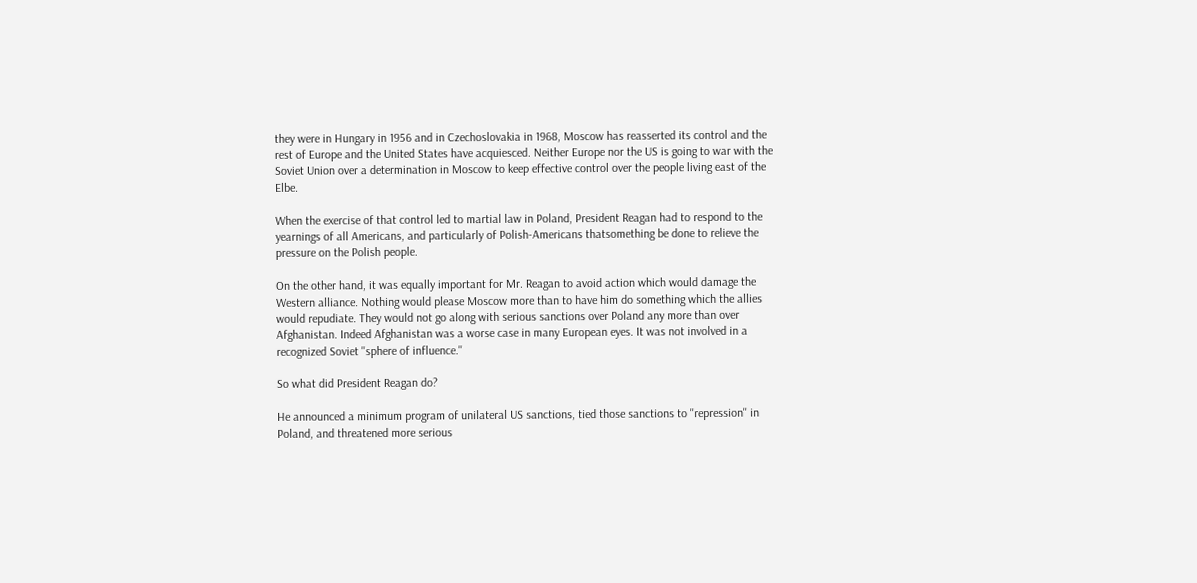they were in Hungary in 1956 and in Czechoslovakia in 1968, Moscow has reasserted its control and the rest of Europe and the United States have acquiesced. Neither Europe nor the US is going to war with the Soviet Union over a determination in Moscow to keep effective control over the people living east of the Elbe.

When the exercise of that control led to martial law in Poland, President Reagan had to respond to the yearnings of all Americans, and particularly of Polish-Americans thatsomething be done to relieve the pressure on the Polish people.

On the other hand, it was equally important for Mr. Reagan to avoid action which would damage the Western alliance. Nothing would please Moscow more than to have him do something which the allies would repudiate. They would not go along with serious sanctions over Poland any more than over Afghanistan. Indeed Afghanistan was a worse case in many European eyes. It was not involved in a recognized Soviet ''sphere of influence.''

So what did President Reagan do?

He announced a minimum program of unilateral US sanctions, tied those sanctions to ''repression'' in Poland, and threatened more serious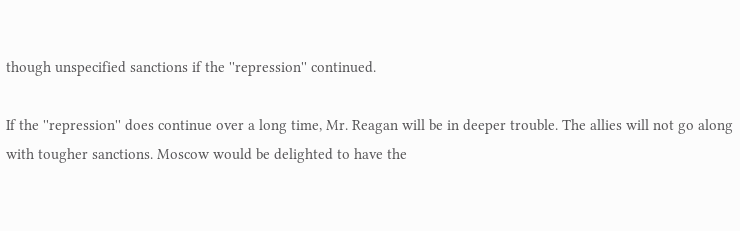though unspecified sanctions if the ''repression'' continued.

If the ''repression'' does continue over a long time, Mr. Reagan will be in deeper trouble. The allies will not go along with tougher sanctions. Moscow would be delighted to have the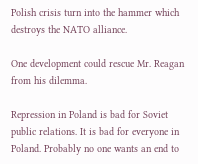Polish crisis turn into the hammer which destroys the NATO alliance.

One development could rescue Mr. Reagan from his dilemma.

Repression in Poland is bad for Soviet public relations. It is bad for everyone in Poland. Probably no one wants an end to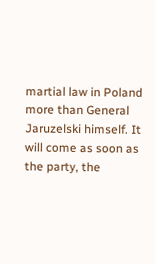martial law in Poland more than General Jaruzelski himself. It will come as soon as the party, the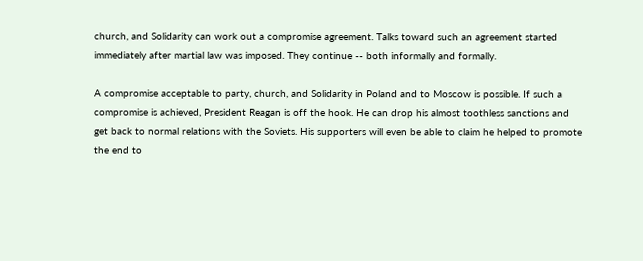church, and Solidarity can work out a compromise agreement. Talks toward such an agreement started immediately after martial law was imposed. They continue -- both informally and formally.

A compromise acceptable to party, church, and Solidarity in Poland and to Moscow is possible. If such a compromise is achieved, President Reagan is off the hook. He can drop his almost toothless sanctions and get back to normal relations with the Soviets. His supporters will even be able to claim he helped to promote the end to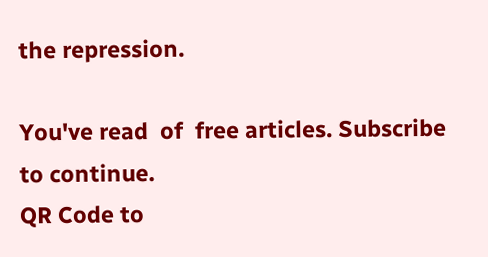the repression.

You've read  of  free articles. Subscribe to continue.
QR Code to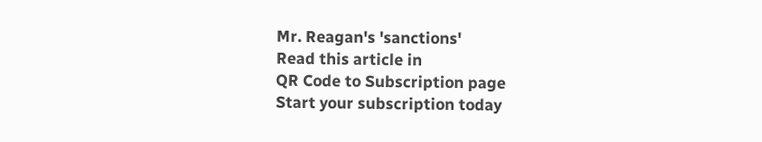Mr. Reagan's 'sanctions'
Read this article in
QR Code to Subscription page
Start your subscription today